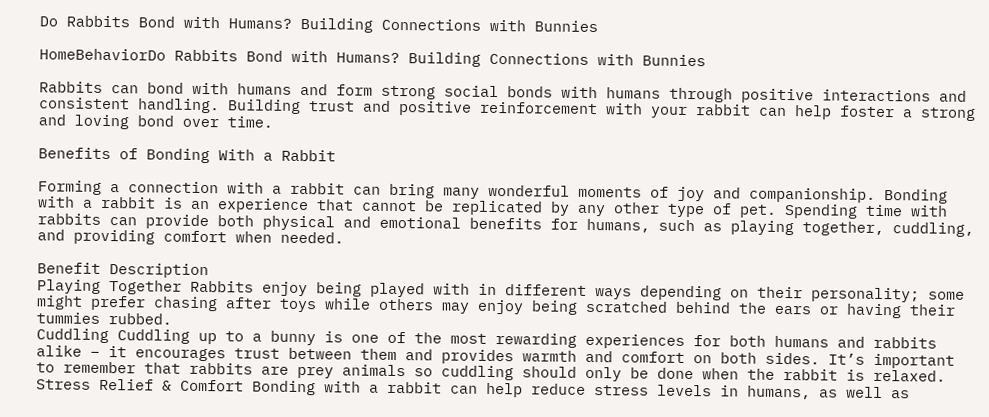Do Rabbits Bond with Humans? Building Connections with Bunnies

HomeBehaviorDo Rabbits Bond with Humans? Building Connections with Bunnies

Rabbits can bond with humans and form strong social bonds with humans through positive interactions and consistent handling. Building trust and positive reinforcement with your rabbit can help foster a strong and loving bond over time.

Benefits of Bonding With a Rabbit

Forming a connection with a rabbit can bring many wonderful moments of joy and companionship. Bonding with a rabbit is an experience that cannot be replicated by any other type of pet. Spending time with rabbits can provide both physical and emotional benefits for humans, such as playing together, cuddling, and providing comfort when needed.

Benefit Description
Playing Together Rabbits enjoy being played with in different ways depending on their personality; some might prefer chasing after toys while others may enjoy being scratched behind the ears or having their tummies rubbed.
Cuddling Cuddling up to a bunny is one of the most rewarding experiences for both humans and rabbits alike – it encourages trust between them and provides warmth and comfort on both sides. It’s important to remember that rabbits are prey animals so cuddling should only be done when the rabbit is relaxed.
Stress Relief & Comfort Bonding with a rabbit can help reduce stress levels in humans, as well as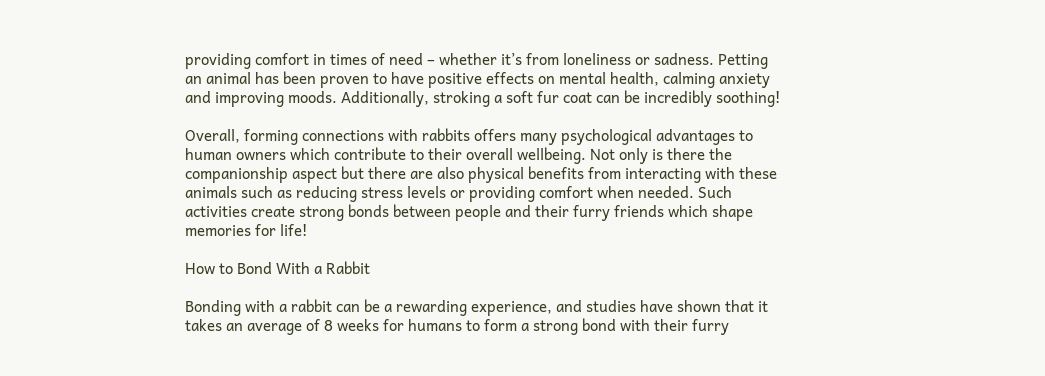providing comfort in times of need – whether it’s from loneliness or sadness. Petting an animal has been proven to have positive effects on mental health, calming anxiety and improving moods. Additionally, stroking a soft fur coat can be incredibly soothing!

Overall, forming connections with rabbits offers many psychological advantages to human owners which contribute to their overall wellbeing. Not only is there the companionship aspect but there are also physical benefits from interacting with these animals such as reducing stress levels or providing comfort when needed. Such activities create strong bonds between people and their furry friends which shape memories for life!

How to Bond With a Rabbit

Bonding with a rabbit can be a rewarding experience, and studies have shown that it takes an average of 8 weeks for humans to form a strong bond with their furry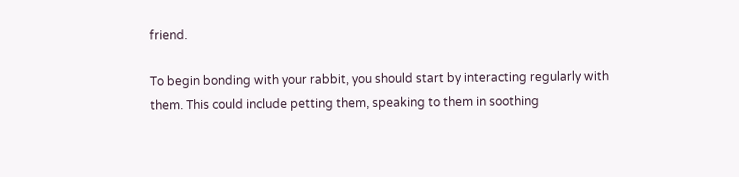friend.

To begin bonding with your rabbit, you should start by interacting regularly with them. This could include petting them, speaking to them in soothing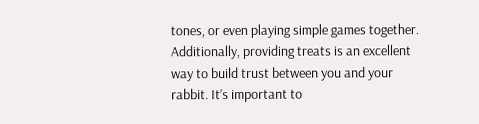tones, or even playing simple games together. Additionally, providing treats is an excellent way to build trust between you and your rabbit. It’s important to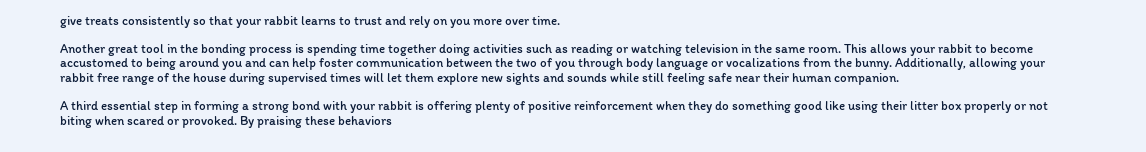give treats consistently so that your rabbit learns to trust and rely on you more over time.

Another great tool in the bonding process is spending time together doing activities such as reading or watching television in the same room. This allows your rabbit to become accustomed to being around you and can help foster communication between the two of you through body language or vocalizations from the bunny. Additionally, allowing your rabbit free range of the house during supervised times will let them explore new sights and sounds while still feeling safe near their human companion.

A third essential step in forming a strong bond with your rabbit is offering plenty of positive reinforcement when they do something good like using their litter box properly or not biting when scared or provoked. By praising these behaviors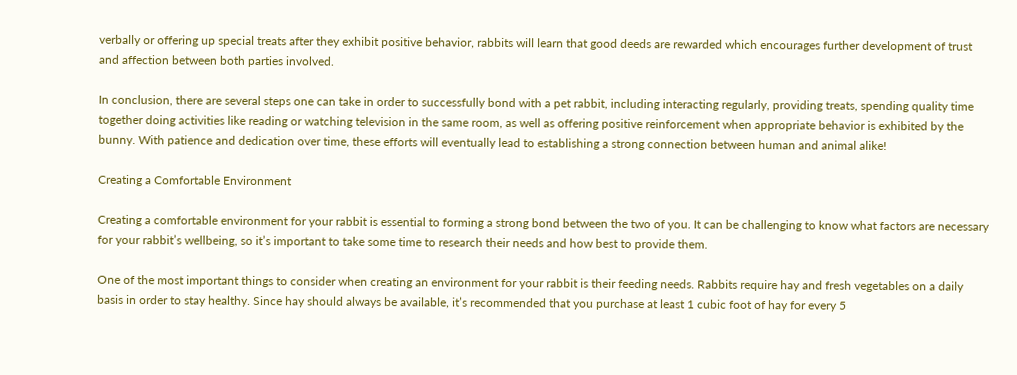verbally or offering up special treats after they exhibit positive behavior, rabbits will learn that good deeds are rewarded which encourages further development of trust and affection between both parties involved.

In conclusion, there are several steps one can take in order to successfully bond with a pet rabbit, including interacting regularly, providing treats, spending quality time together doing activities like reading or watching television in the same room, as well as offering positive reinforcement when appropriate behavior is exhibited by the bunny. With patience and dedication over time, these efforts will eventually lead to establishing a strong connection between human and animal alike!

Creating a Comfortable Environment

Creating a comfortable environment for your rabbit is essential to forming a strong bond between the two of you. It can be challenging to know what factors are necessary for your rabbit’s wellbeing, so it’s important to take some time to research their needs and how best to provide them.

One of the most important things to consider when creating an environment for your rabbit is their feeding needs. Rabbits require hay and fresh vegetables on a daily basis in order to stay healthy. Since hay should always be available, it’s recommended that you purchase at least 1 cubic foot of hay for every 5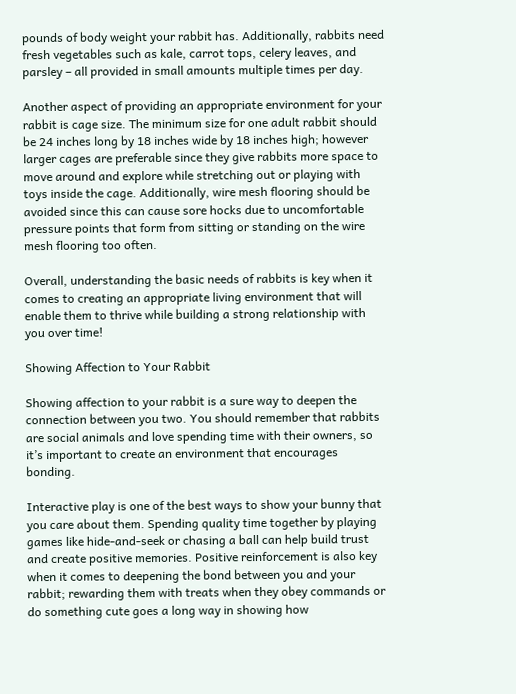pounds of body weight your rabbit has. Additionally, rabbits need fresh vegetables such as kale, carrot tops, celery leaves, and parsley – all provided in small amounts multiple times per day.

Another aspect of providing an appropriate environment for your rabbit is cage size. The minimum size for one adult rabbit should be 24 inches long by 18 inches wide by 18 inches high; however larger cages are preferable since they give rabbits more space to move around and explore while stretching out or playing with toys inside the cage. Additionally, wire mesh flooring should be avoided since this can cause sore hocks due to uncomfortable pressure points that form from sitting or standing on the wire mesh flooring too often.

Overall, understanding the basic needs of rabbits is key when it comes to creating an appropriate living environment that will enable them to thrive while building a strong relationship with you over time!

Showing Affection to Your Rabbit

Showing affection to your rabbit is a sure way to deepen the connection between you two. You should remember that rabbits are social animals and love spending time with their owners, so it’s important to create an environment that encourages bonding.

Interactive play is one of the best ways to show your bunny that you care about them. Spending quality time together by playing games like hide-and-seek or chasing a ball can help build trust and create positive memories. Positive reinforcement is also key when it comes to deepening the bond between you and your rabbit; rewarding them with treats when they obey commands or do something cute goes a long way in showing how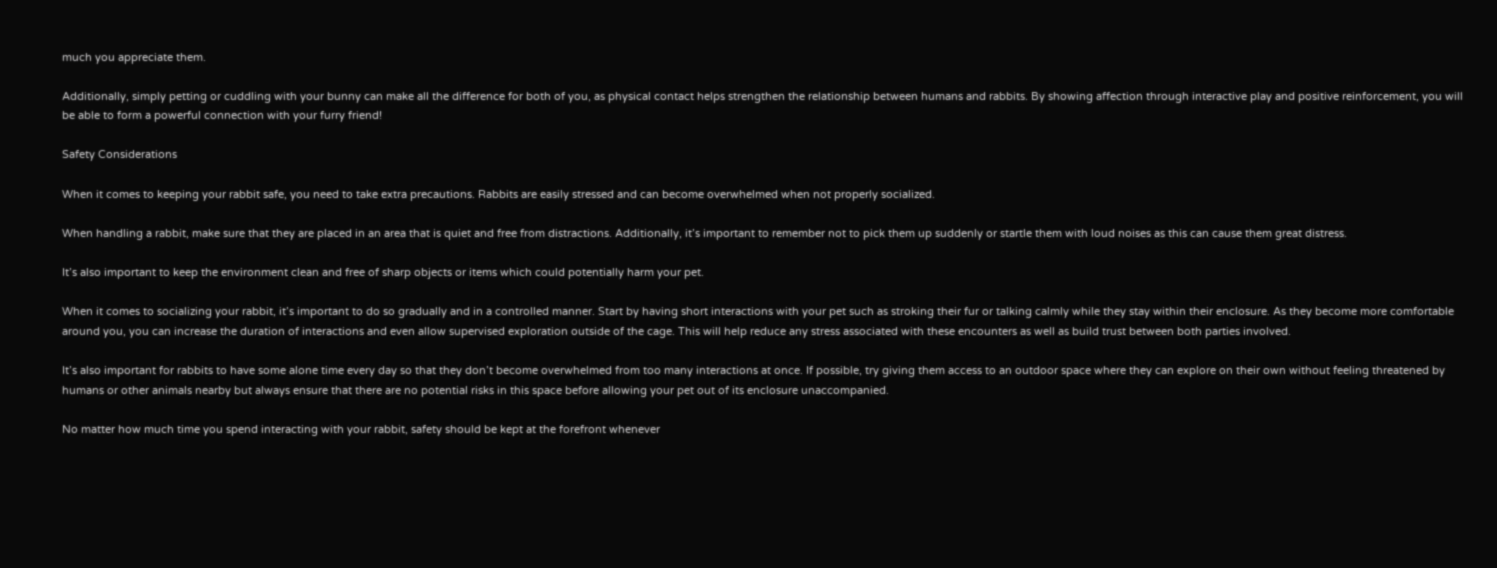much you appreciate them.

Additionally, simply petting or cuddling with your bunny can make all the difference for both of you, as physical contact helps strengthen the relationship between humans and rabbits. By showing affection through interactive play and positive reinforcement, you will be able to form a powerful connection with your furry friend!

Safety Considerations

When it comes to keeping your rabbit safe, you need to take extra precautions. Rabbits are easily stressed and can become overwhelmed when not properly socialized.

When handling a rabbit, make sure that they are placed in an area that is quiet and free from distractions. Additionally, it’s important to remember not to pick them up suddenly or startle them with loud noises as this can cause them great distress.

It’s also important to keep the environment clean and free of sharp objects or items which could potentially harm your pet.

When it comes to socializing your rabbit, it’s important to do so gradually and in a controlled manner. Start by having short interactions with your pet such as stroking their fur or talking calmly while they stay within their enclosure. As they become more comfortable around you, you can increase the duration of interactions and even allow supervised exploration outside of the cage. This will help reduce any stress associated with these encounters as well as build trust between both parties involved.

It’s also important for rabbits to have some alone time every day so that they don’t become overwhelmed from too many interactions at once. If possible, try giving them access to an outdoor space where they can explore on their own without feeling threatened by humans or other animals nearby but always ensure that there are no potential risks in this space before allowing your pet out of its enclosure unaccompanied.

No matter how much time you spend interacting with your rabbit, safety should be kept at the forefront whenever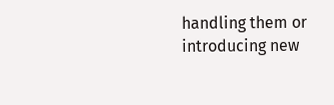handling them or introducing new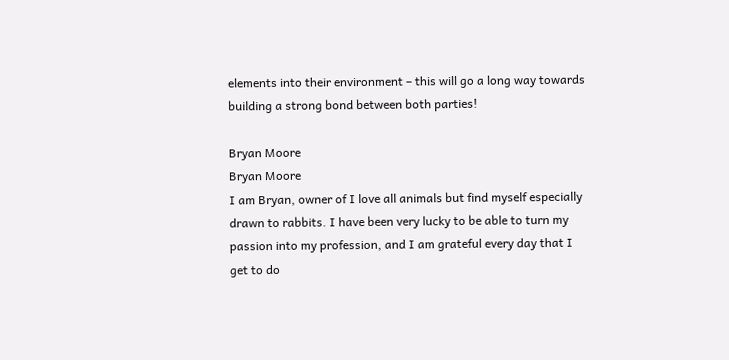elements into their environment – this will go a long way towards building a strong bond between both parties!

Bryan Moore
Bryan Moore
I am Bryan, owner of I love all animals but find myself especially drawn to rabbits. I have been very lucky to be able to turn my passion into my profession, and I am grateful every day that I get to do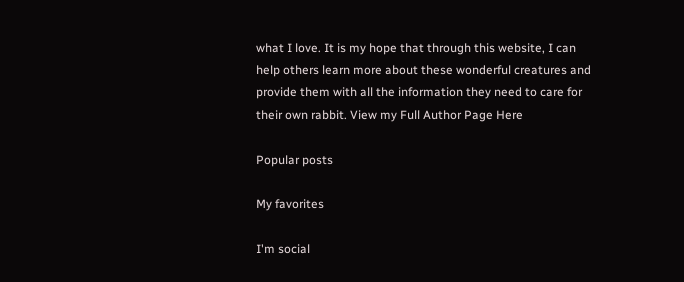what I love. It is my hope that through this website, I can help others learn more about these wonderful creatures and provide them with all the information they need to care for their own rabbit. View my Full Author Page Here

Popular posts

My favorites

I'm social